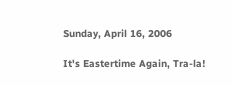Sunday, April 16, 2006

It's Eastertime Again, Tra-la!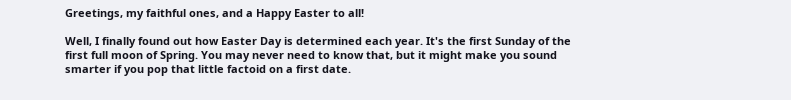Greetings, my faithful ones, and a Happy Easter to all!

Well, I finally found out how Easter Day is determined each year. It's the first Sunday of the first full moon of Spring. You may never need to know that, but it might make you sound smarter if you pop that little factoid on a first date.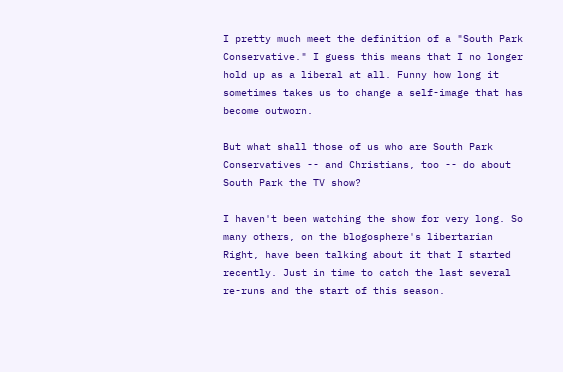I pretty much meet the definition of a "South Park Conservative." I guess this means that I no longer hold up as a liberal at all. Funny how long it sometimes takes us to change a self-image that has become outworn.

But what shall those of us who are South Park Conservatives -- and Christians, too -- do about South Park the TV show?

I haven't been watching the show for very long. So many others, on the blogosphere's libertarian Right, have been talking about it that I started recently. Just in time to catch the last several re-runs and the start of this season.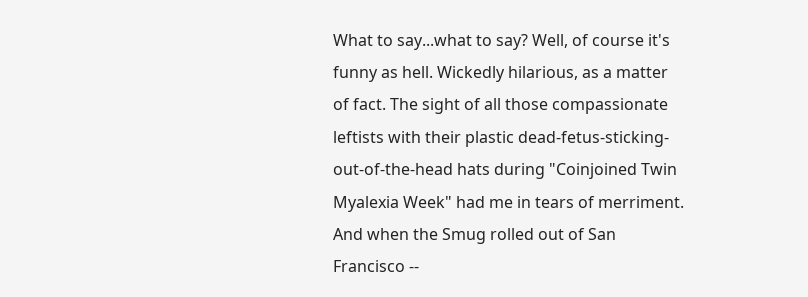What to say...what to say? Well, of course it's funny as hell. Wickedly hilarious, as a matter of fact. The sight of all those compassionate leftists with their plastic dead-fetus-sticking-out-of-the-head hats during "Coinjoined Twin Myalexia Week" had me in tears of merriment. And when the Smug rolled out of San Francisco --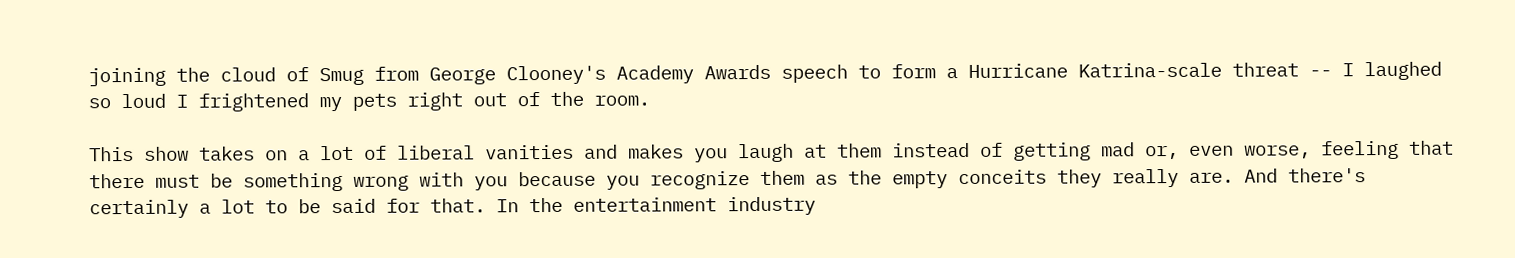joining the cloud of Smug from George Clooney's Academy Awards speech to form a Hurricane Katrina-scale threat -- I laughed so loud I frightened my pets right out of the room.

This show takes on a lot of liberal vanities and makes you laugh at them instead of getting mad or, even worse, feeling that there must be something wrong with you because you recognize them as the empty conceits they really are. And there's certainly a lot to be said for that. In the entertainment industry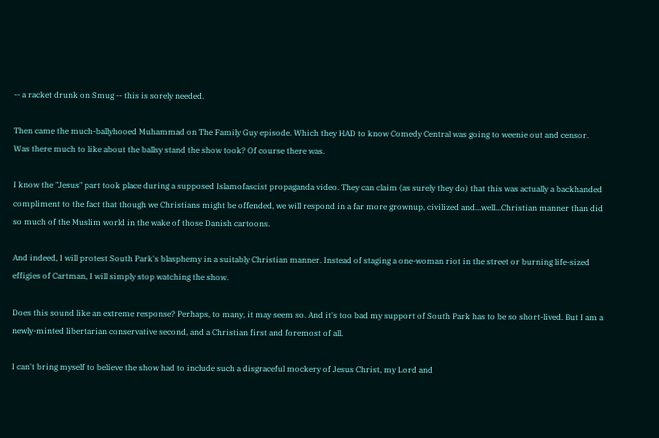-- a racket drunk on Smug -- this is sorely needed.

Then came the much-ballyhooed Muhammad on The Family Guy episode. Which they HAD to know Comedy Central was going to weenie out and censor. Was there much to like about the ballsy stand the show took? Of course there was.

I know the "Jesus" part took place during a supposed Islamofascist propaganda video. They can claim (as surely they do) that this was actually a backhanded compliment to the fact that though we Christians might be offended, we will respond in a far more grownup, civilized and...well...Christian manner than did so much of the Muslim world in the wake of those Danish cartoons.

And indeed, I will protest South Park's blasphemy in a suitably Christian manner. Instead of staging a one-woman riot in the street or burning life-sized effigies of Cartman, I will simply stop watching the show.

Does this sound like an extreme response? Perhaps, to many, it may seem so. And it's too bad my support of South Park has to be so short-lived. But I am a newly-minted libertarian conservative second, and a Christian first and foremost of all.

I can't bring myself to believe the show had to include such a disgraceful mockery of Jesus Christ, my Lord and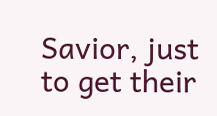Savior, just to get their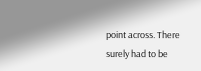point across. There surely had to be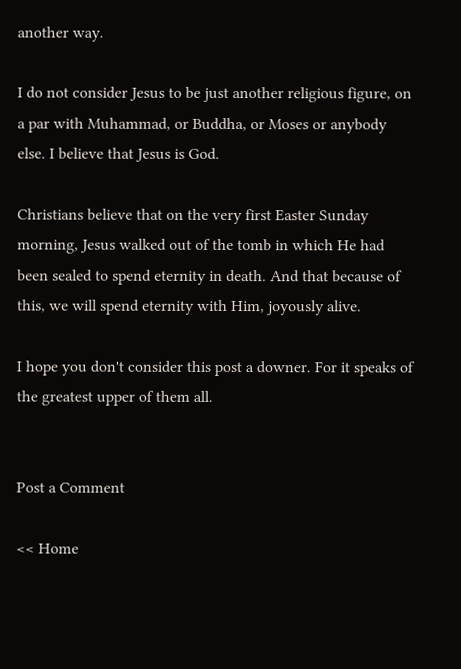another way.

I do not consider Jesus to be just another religious figure, on a par with Muhammad, or Buddha, or Moses or anybody else. I believe that Jesus is God.

Christians believe that on the very first Easter Sunday morning, Jesus walked out of the tomb in which He had been sealed to spend eternity in death. And that because of this, we will spend eternity with Him, joyously alive.

I hope you don't consider this post a downer. For it speaks of the greatest upper of them all.


Post a Comment

<< Home